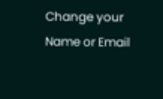Change your Name or Email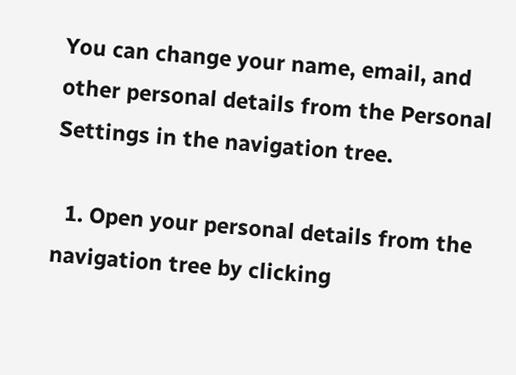You can change your name, email, and other personal details from the Personal Settings in the navigation tree.

  1. Open your personal details from the navigation tree by clicking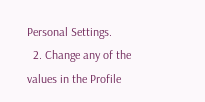Personal Settings.
  2. Change any of the values in the Profile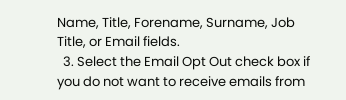Name, Title, Forename, Surname, Job Title, or Email fields.
  3. Select the Email Opt Out check box if you do not want to receive emails from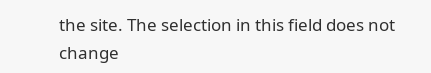the site. The selection in this field does not change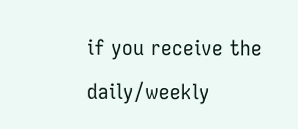if you receive the daily/weekly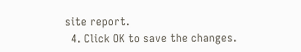site report.
  4. Click OK to save the changes.